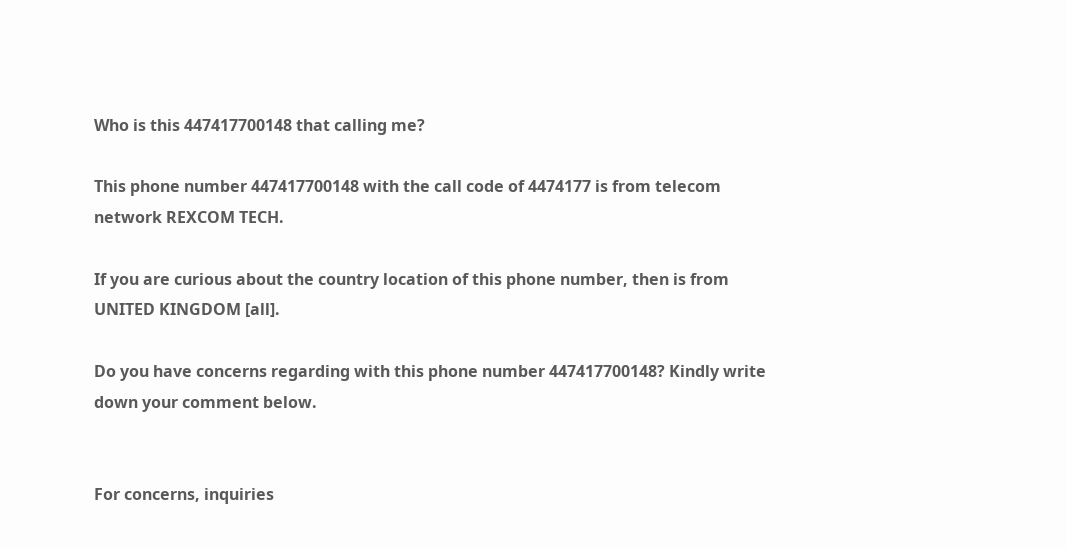Who is this 447417700148 that calling me?

This phone number 447417700148 with the call code of 4474177 is from telecom network REXCOM TECH.

If you are curious about the country location of this phone number, then is from UNITED KINGDOM [all].

Do you have concerns regarding with this phone number 447417700148? Kindly write down your comment below.


For concerns, inquiries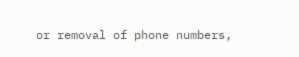or removal of phone numbers,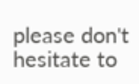please don't hesitate to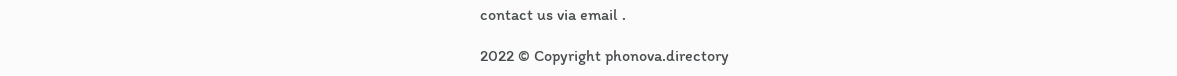contact us via email .

2022 © Copyright phonova.directory